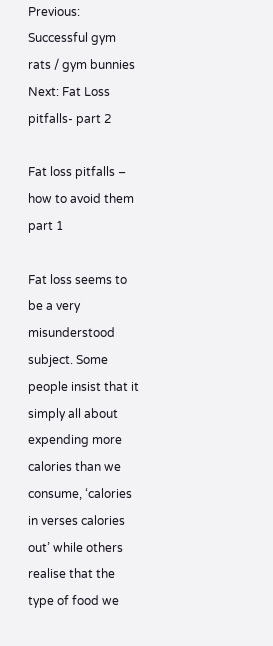Previous: Successful gym rats / gym bunnies Next: Fat Loss pitfalls- part 2

Fat loss pitfalls – how to avoid them part 1

Fat loss seems to be a very misunderstood subject. Some people insist that it simply all about expending more calories than we consume, ‘calories in verses calories out’ while others realise that the type of food we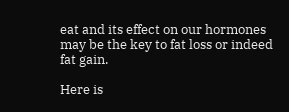eat and its effect on our hormones may be the key to fat loss or indeed fat gain.

Here is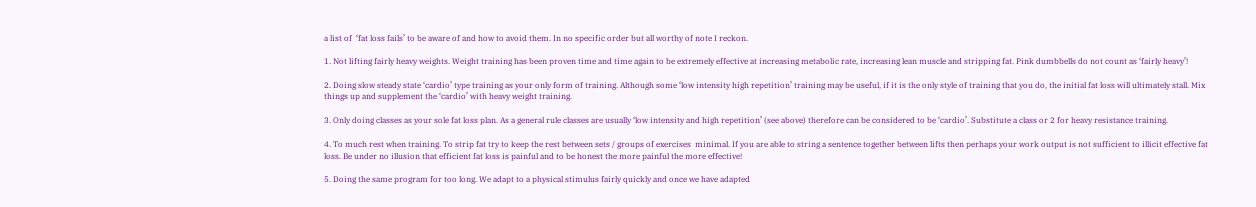a list of  ‘fat loss fails’ to be aware of and how to avoid them. In no specific order but all worthy of note I reckon.

1. Not lifting fairly heavy weights. Weight training has been proven time and time again to be extremely effective at increasing metabolic rate, increasing lean muscle and stripping fat. Pink dumbbells do not count as ‘fairly heavy’!

2. Doing slow steady state ‘cardio’ type training as your only form of training. Although some ‘low intensity high repetition’ training may be useful, if it is the only style of training that you do, the initial fat loss will ultimately stall. Mix things up and supplement the ‘cardio’ with heavy weight training.

3. Only doing classes as your sole fat loss plan. As a general rule classes are usually ‘low intensity and high repetition’ (see above) therefore can be considered to be ‘cardio’. Substitute a class or 2 for heavy resistance training.

4. To much rest when training. To strip fat try to keep the rest between sets / groups of exercises  minimal. If you are able to string a sentence together between lifts then perhaps your work output is not sufficient to illicit effective fat loss. Be under no illusion that efficient fat loss is painful and to be honest the more painful the more effective!

5. Doing the same program for too long. We adapt to a physical stimulus fairly quickly and once we have adapted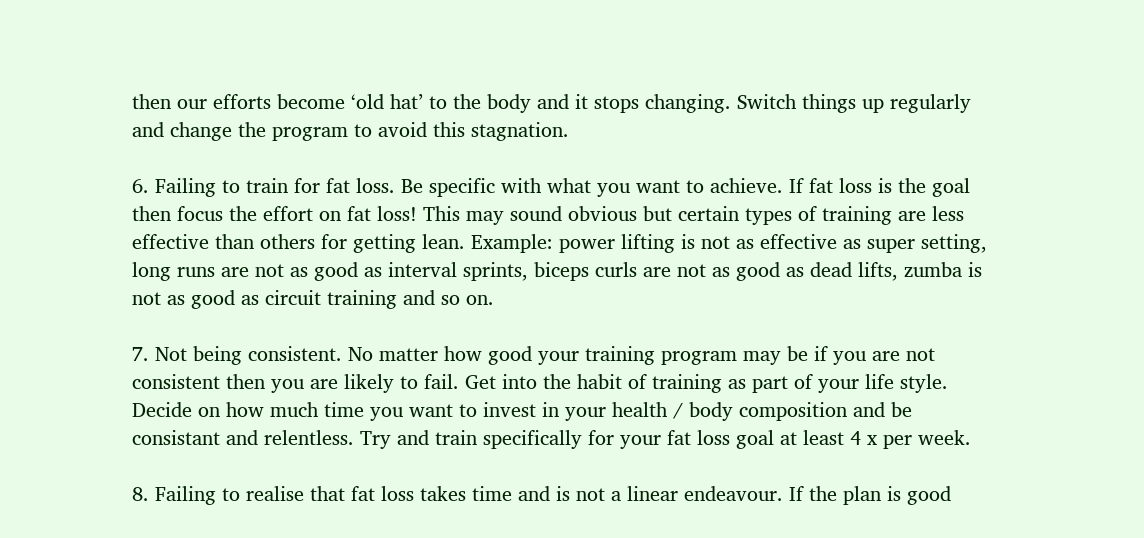then our efforts become ‘old hat’ to the body and it stops changing. Switch things up regularly and change the program to avoid this stagnation.

6. Failing to train for fat loss. Be specific with what you want to achieve. If fat loss is the goal then focus the effort on fat loss! This may sound obvious but certain types of training are less effective than others for getting lean. Example: power lifting is not as effective as super setting, long runs are not as good as interval sprints, biceps curls are not as good as dead lifts, zumba is not as good as circuit training and so on.

7. Not being consistent. No matter how good your training program may be if you are not consistent then you are likely to fail. Get into the habit of training as part of your life style. Decide on how much time you want to invest in your health / body composition and be consistant and relentless. Try and train specifically for your fat loss goal at least 4 x per week.

8. Failing to realise that fat loss takes time and is not a linear endeavour. If the plan is good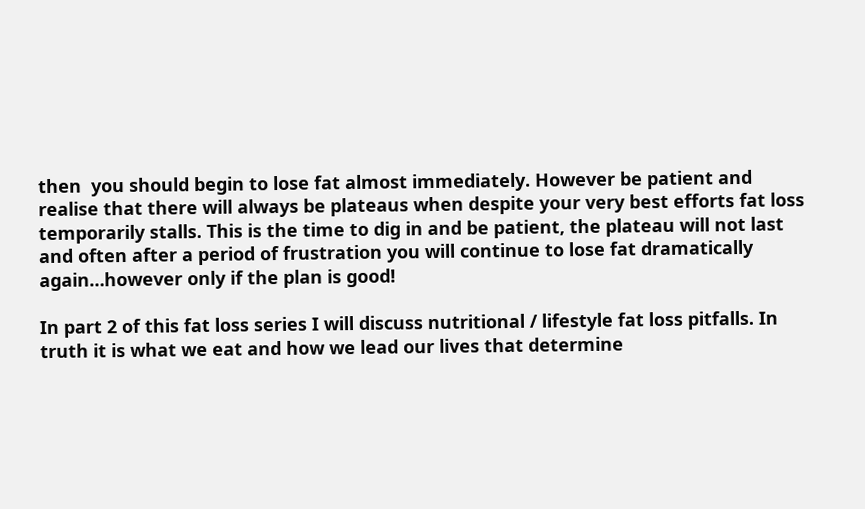then  you should begin to lose fat almost immediately. However be patient and realise that there will always be plateaus when despite your very best efforts fat loss temporarily stalls. This is the time to dig in and be patient, the plateau will not last and often after a period of frustration you will continue to lose fat dramatically again…however only if the plan is good!

In part 2 of this fat loss series I will discuss nutritional / lifestyle fat loss pitfalls. In truth it is what we eat and how we lead our lives that determine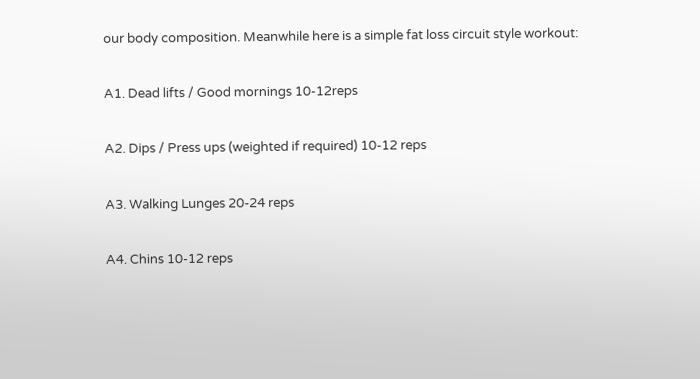our body composition. Meanwhile here is a simple fat loss circuit style workout:

A1. Dead lifts / Good mornings 10-12reps

A2. Dips / Press ups (weighted if required) 10-12 reps

A3. Walking Lunges 20-24 reps

A4. Chins 10-12 reps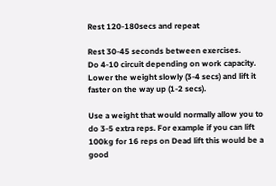Rest 120-180secs and repeat

Rest 30-45 seconds between exercises.
Do 4-10 circuit depending on work capacity.
Lower the weight slowly (3-4 secs) and lift it faster on the way up (1-2 secs).

Use a weight that would normally allow you to do 3-5 extra reps. For example if you can lift 100kg for 16 reps on Dead lift this would be a good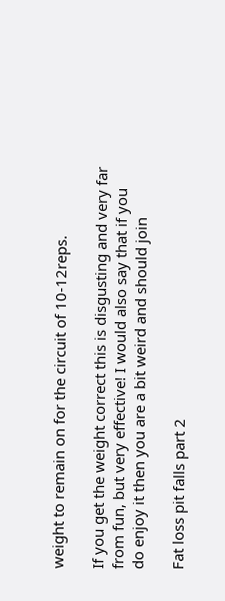weight to remain on for the circuit of 10-12reps.

If you get the weight correct this is disgusting and very far from fun, but very effective! I would also say that if you do enjoy it then you are a bit weird and should join

Fat loss pit falls part 2